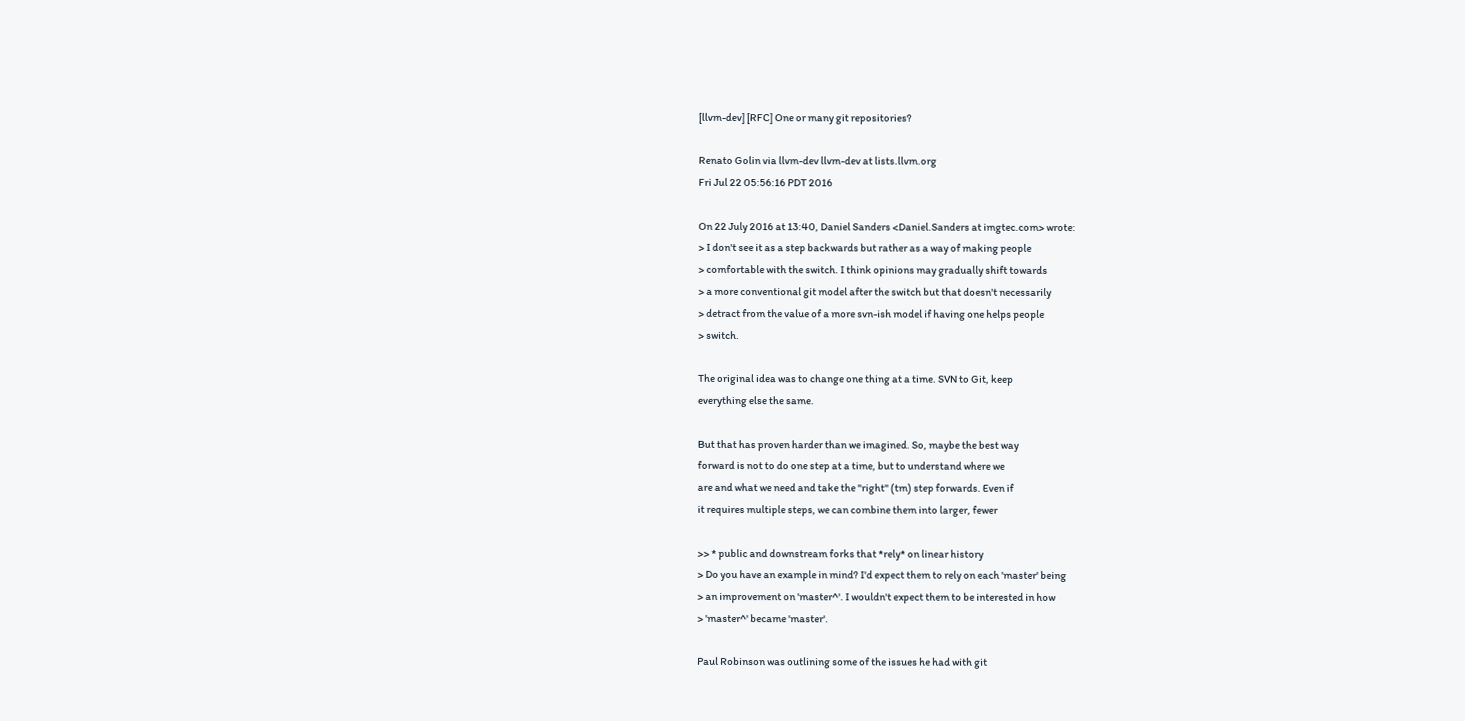[llvm-dev] [RFC] One or many git repositories?

Renato Golin via llvm-dev llvm-dev at lists.llvm.org
Fri Jul 22 05:56:16 PDT 2016

On 22 July 2016 at 13:40, Daniel Sanders <Daniel.Sanders at imgtec.com> wrote:
> I don't see it as a step backwards but rather as a way of making people
> comfortable with the switch. I think opinions may gradually shift towards
> a more conventional git model after the switch but that doesn't necessarily
> detract from the value of a more svn-ish model if having one helps people
> switch.

The original idea was to change one thing at a time. SVN to Git, keep
everything else the same.

But that has proven harder than we imagined. So, maybe the best way
forward is not to do one step at a time, but to understand where we
are and what we need and take the "right" (tm) step forwards. Even if
it requires multiple steps, we can combine them into larger, fewer

>> * public and downstream forks that *rely* on linear history
> Do you have an example in mind? I'd expect them to rely on each 'master' being
> an improvement on 'master^'. I wouldn't expect them to be interested in how
> 'master^' became 'master'.

Paul Robinson was outlining some of the issues he had with git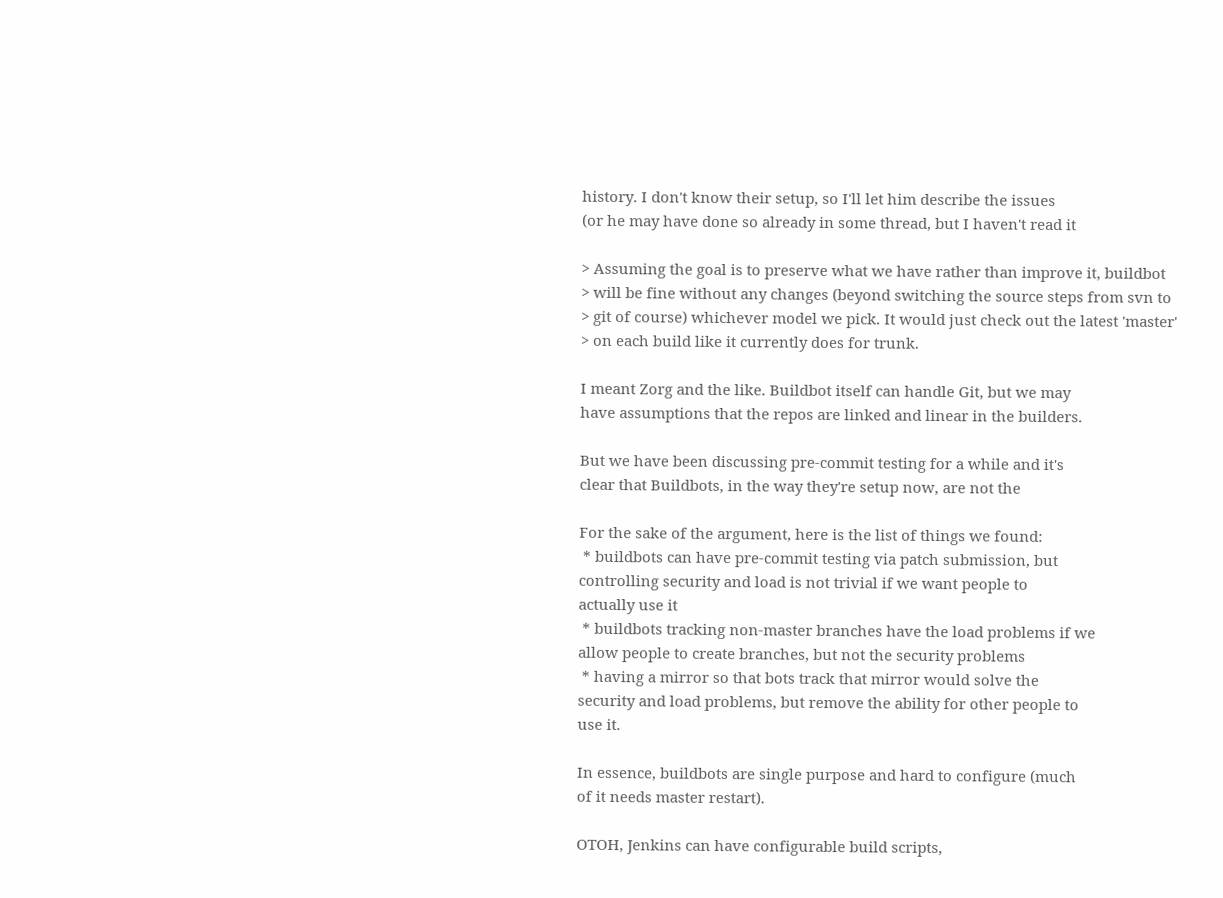history. I don't know their setup, so I'll let him describe the issues
(or he may have done so already in some thread, but I haven't read it

> Assuming the goal is to preserve what we have rather than improve it, buildbot
> will be fine without any changes (beyond switching the source steps from svn to
> git of course) whichever model we pick. It would just check out the latest 'master'
> on each build like it currently does for trunk.

I meant Zorg and the like. Buildbot itself can handle Git, but we may
have assumptions that the repos are linked and linear in the builders.

But we have been discussing pre-commit testing for a while and it's
clear that Buildbots, in the way they're setup now, are not the

For the sake of the argument, here is the list of things we found:
 * buildbots can have pre-commit testing via patch submission, but
controlling security and load is not trivial if we want people to
actually use it
 * buildbots tracking non-master branches have the load problems if we
allow people to create branches, but not the security problems
 * having a mirror so that bots track that mirror would solve the
security and load problems, but remove the ability for other people to
use it.

In essence, buildbots are single purpose and hard to configure (much
of it needs master restart).

OTOH, Jenkins can have configurable build scripts,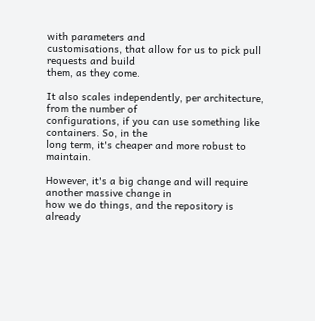with parameters and
customisations, that allow for us to pick pull requests and build
them, as they come.

It also scales independently, per architecture, from the number of
configurations, if you can use something like containers. So, in the
long term, it's cheaper and more robust to maintain.

However, it's a big change and will require another massive change in
how we do things, and the repository is already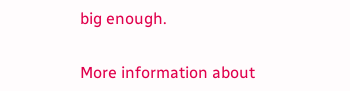big enough.


More information about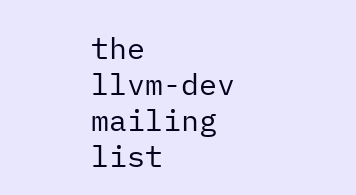the llvm-dev mailing list